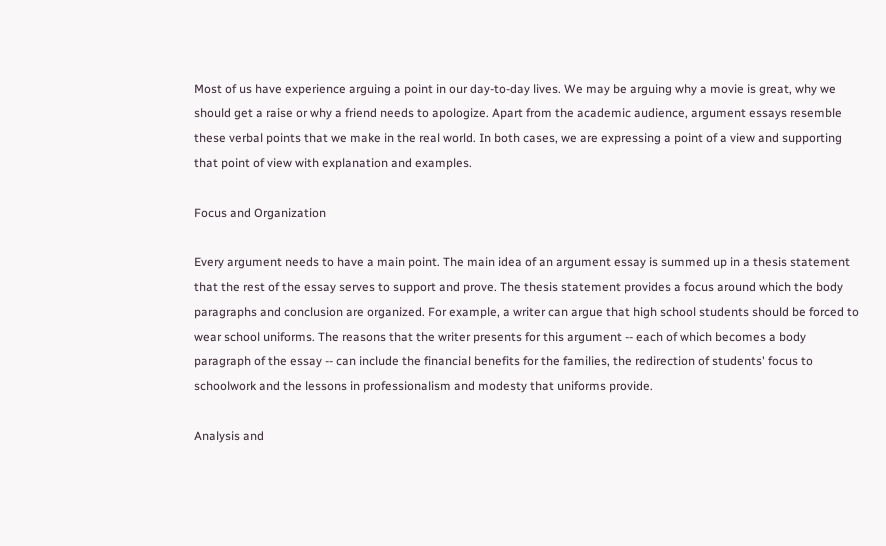Most of us have experience arguing a point in our day-to-day lives. We may be arguing why a movie is great, why we should get a raise or why a friend needs to apologize. Apart from the academic audience, argument essays resemble these verbal points that we make in the real world. In both cases, we are expressing a point of a view and supporting that point of view with explanation and examples.

Focus and Organization

Every argument needs to have a main point. The main idea of an argument essay is summed up in a thesis statement that the rest of the essay serves to support and prove. The thesis statement provides a focus around which the body paragraphs and conclusion are organized. For example, a writer can argue that high school students should be forced to wear school uniforms. The reasons that the writer presents for this argument -- each of which becomes a body paragraph of the essay -- can include the financial benefits for the families, the redirection of students' focus to schoolwork and the lessons in professionalism and modesty that uniforms provide.

Analysis and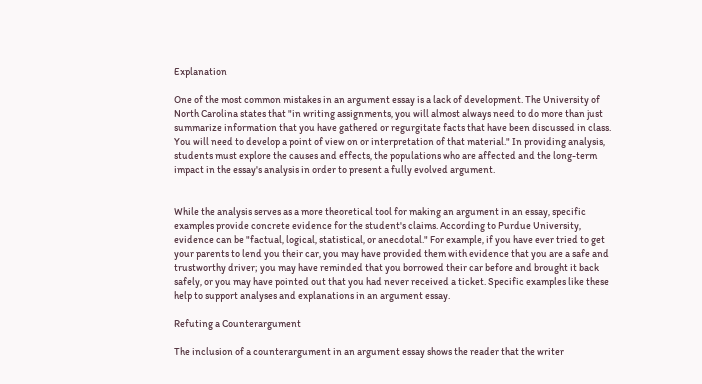Explanation

One of the most common mistakes in an argument essay is a lack of development. The University of North Carolina states that "in writing assignments, you will almost always need to do more than just summarize information that you have gathered or regurgitate facts that have been discussed in class. You will need to develop a point of view on or interpretation of that material." In providing analysis, students must explore the causes and effects, the populations who are affected and the long-term impact in the essay's analysis in order to present a fully evolved argument.


While the analysis serves as a more theoretical tool for making an argument in an essay, specific examples provide concrete evidence for the student's claims. According to Purdue University, evidence can be "factual, logical, statistical, or anecdotal." For example, if you have ever tried to get your parents to lend you their car, you may have provided them with evidence that you are a safe and trustworthy driver; you may have reminded that you borrowed their car before and brought it back safely, or you may have pointed out that you had never received a ticket. Specific examples like these help to support analyses and explanations in an argument essay.

Refuting a Counterargument

The inclusion of a counterargument in an argument essay shows the reader that the writer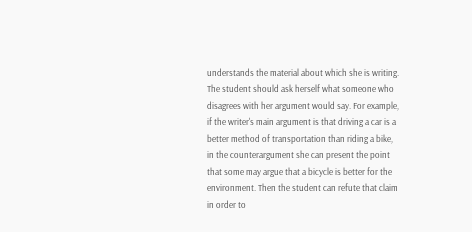understands the material about which she is writing. The student should ask herself what someone who disagrees with her argument would say. For example, if the writer's main argument is that driving a car is a better method of transportation than riding a bike, in the counterargument she can present the point that some may argue that a bicycle is better for the environment. Then the student can refute that claim in order to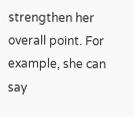strengthen her overall point. For example, she can say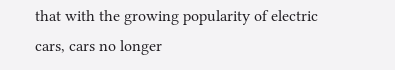that with the growing popularity of electric cars, cars no longer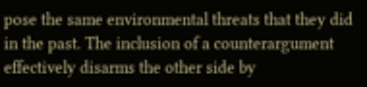pose the same environmental threats that they did in the past. The inclusion of a counterargument effectively disarms the other side by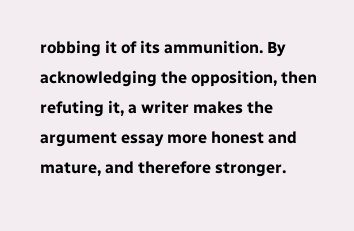robbing it of its ammunition. By acknowledging the opposition, then refuting it, a writer makes the argument essay more honest and mature, and therefore stronger.